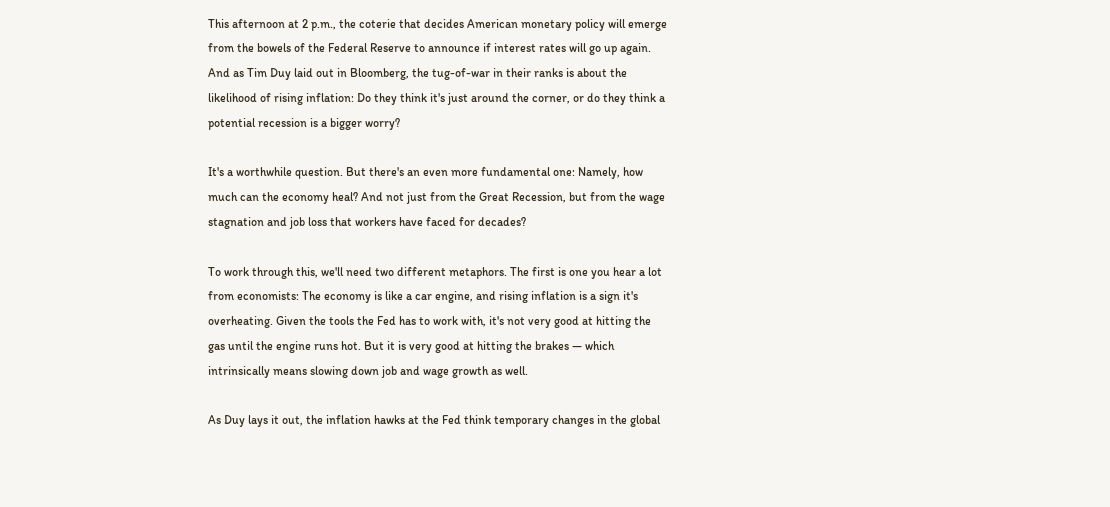This afternoon at 2 p.m., the coterie that decides American monetary policy will emerge from the bowels of the Federal Reserve to announce if interest rates will go up again. And as Tim Duy laid out in Bloomberg, the tug-of-war in their ranks is about the likelihood of rising inflation: Do they think it's just around the corner, or do they think a potential recession is a bigger worry?

It's a worthwhile question. But there's an even more fundamental one: Namely, how much can the economy heal? And not just from the Great Recession, but from the wage stagnation and job loss that workers have faced for decades?

To work through this, we'll need two different metaphors. The first is one you hear a lot from economists: The economy is like a car engine, and rising inflation is a sign it's overheating. Given the tools the Fed has to work with, it's not very good at hitting the gas until the engine runs hot. But it is very good at hitting the brakes — which intrinsically means slowing down job and wage growth as well.

As Duy lays it out, the inflation hawks at the Fed think temporary changes in the global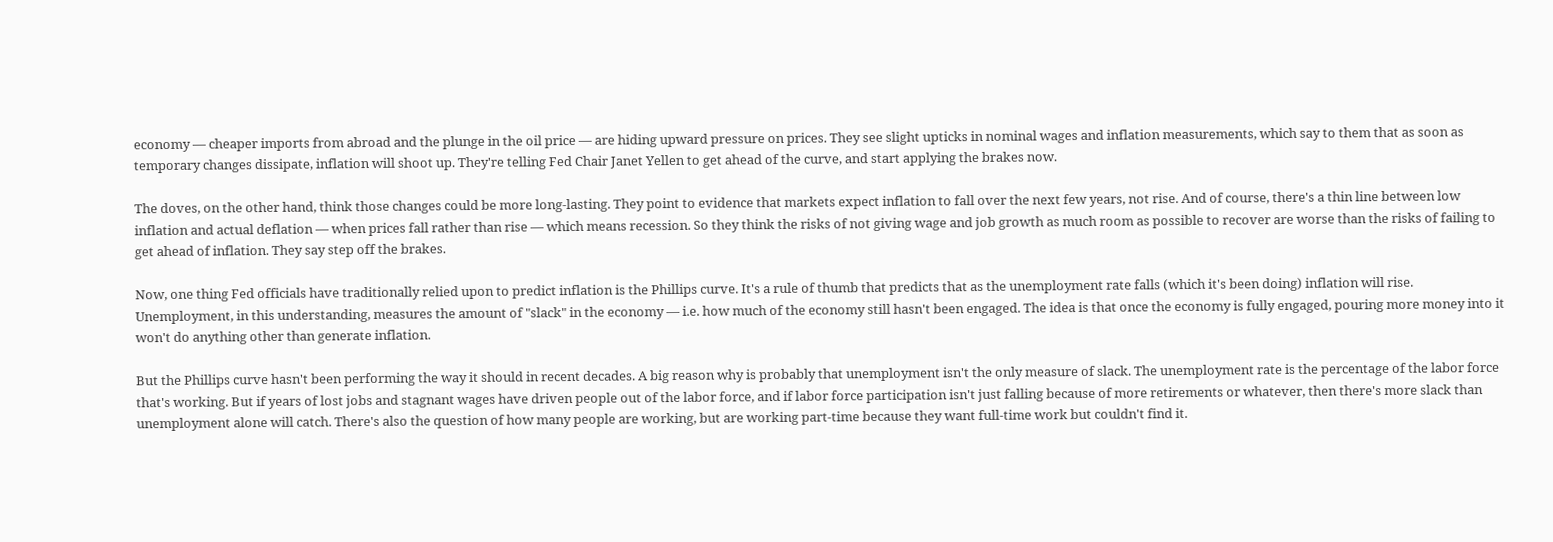economy — cheaper imports from abroad and the plunge in the oil price — are hiding upward pressure on prices. They see slight upticks in nominal wages and inflation measurements, which say to them that as soon as temporary changes dissipate, inflation will shoot up. They're telling Fed Chair Janet Yellen to get ahead of the curve, and start applying the brakes now.

The doves, on the other hand, think those changes could be more long-lasting. They point to evidence that markets expect inflation to fall over the next few years, not rise. And of course, there's a thin line between low inflation and actual deflation — when prices fall rather than rise — which means recession. So they think the risks of not giving wage and job growth as much room as possible to recover are worse than the risks of failing to get ahead of inflation. They say step off the brakes.

Now, one thing Fed officials have traditionally relied upon to predict inflation is the Phillips curve. It's a rule of thumb that predicts that as the unemployment rate falls (which it's been doing) inflation will rise. Unemployment, in this understanding, measures the amount of "slack" in the economy — i.e. how much of the economy still hasn't been engaged. The idea is that once the economy is fully engaged, pouring more money into it won't do anything other than generate inflation.

But the Phillips curve hasn't been performing the way it should in recent decades. A big reason why is probably that unemployment isn't the only measure of slack. The unemployment rate is the percentage of the labor force that's working. But if years of lost jobs and stagnant wages have driven people out of the labor force, and if labor force participation isn't just falling because of more retirements or whatever, then there's more slack than unemployment alone will catch. There's also the question of how many people are working, but are working part-time because they want full-time work but couldn't find it.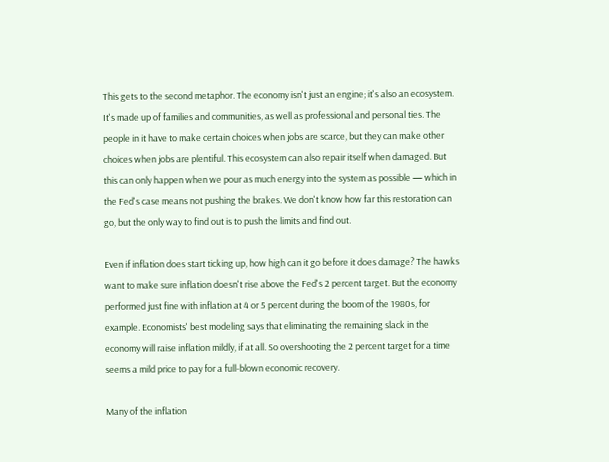This gets to the second metaphor. The economy isn't just an engine; it's also an ecosystem. It's made up of families and communities, as well as professional and personal ties. The people in it have to make certain choices when jobs are scarce, but they can make other choices when jobs are plentiful. This ecosystem can also repair itself when damaged. But this can only happen when we pour as much energy into the system as possible — which in the Fed's case means not pushing the brakes. We don't know how far this restoration can go, but the only way to find out is to push the limits and find out.

Even if inflation does start ticking up, how high can it go before it does damage? The hawks want to make sure inflation doesn't rise above the Fed's 2 percent target. But the economy performed just fine with inflation at 4 or 5 percent during the boom of the 1980s, for example. Economists' best modeling says that eliminating the remaining slack in the economy will raise inflation mildly, if at all. So overshooting the 2 percent target for a time seems a mild price to pay for a full-blown economic recovery.

Many of the inflation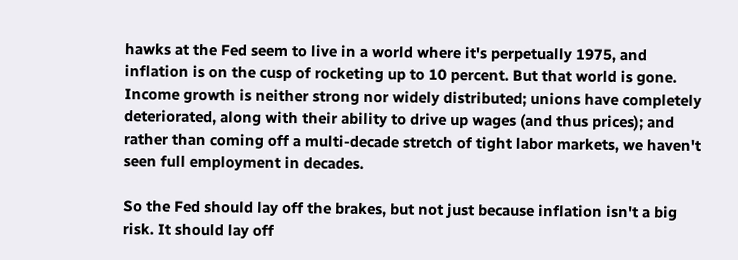hawks at the Fed seem to live in a world where it's perpetually 1975, and inflation is on the cusp of rocketing up to 10 percent. But that world is gone. Income growth is neither strong nor widely distributed; unions have completely deteriorated, along with their ability to drive up wages (and thus prices); and rather than coming off a multi-decade stretch of tight labor markets, we haven't seen full employment in decades.

So the Fed should lay off the brakes, but not just because inflation isn't a big risk. It should lay off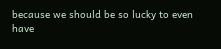because we should be so lucky to even have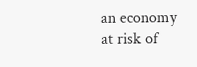an economy at risk of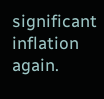significant inflation again.